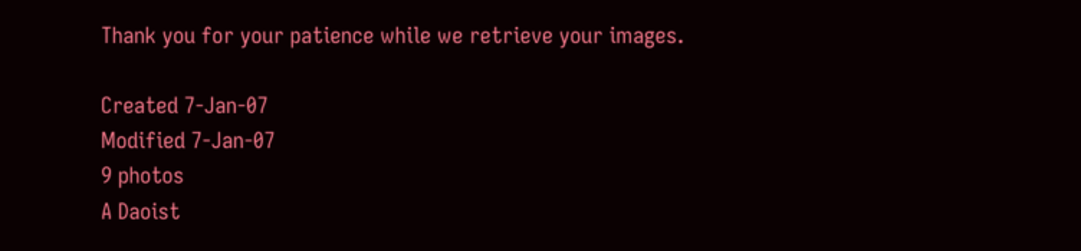Thank you for your patience while we retrieve your images.

Created 7-Jan-07
Modified 7-Jan-07
9 photos
A Daoist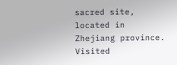sacred site, located in Zhejiang province. Visited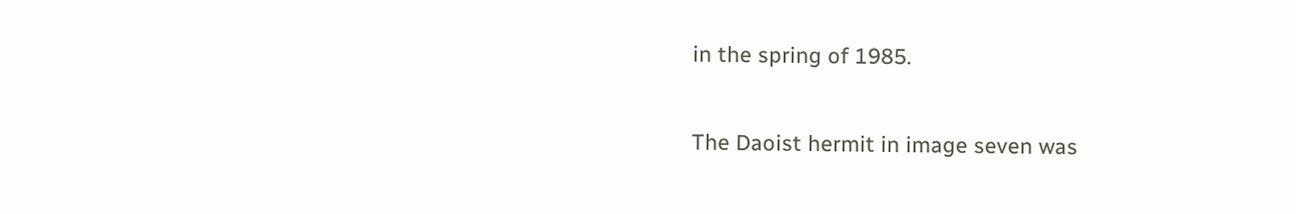in the spring of 1985.

The Daoist hermit in image seven was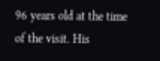96 years old at the time of the visit. His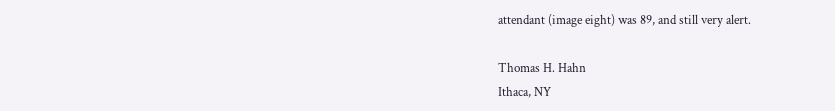attendant (image eight) was 89, and still very alert.

Thomas H. Hahn
Ithaca, NY